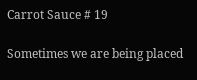Carrot Sauce # 19

Sometimes we are being placed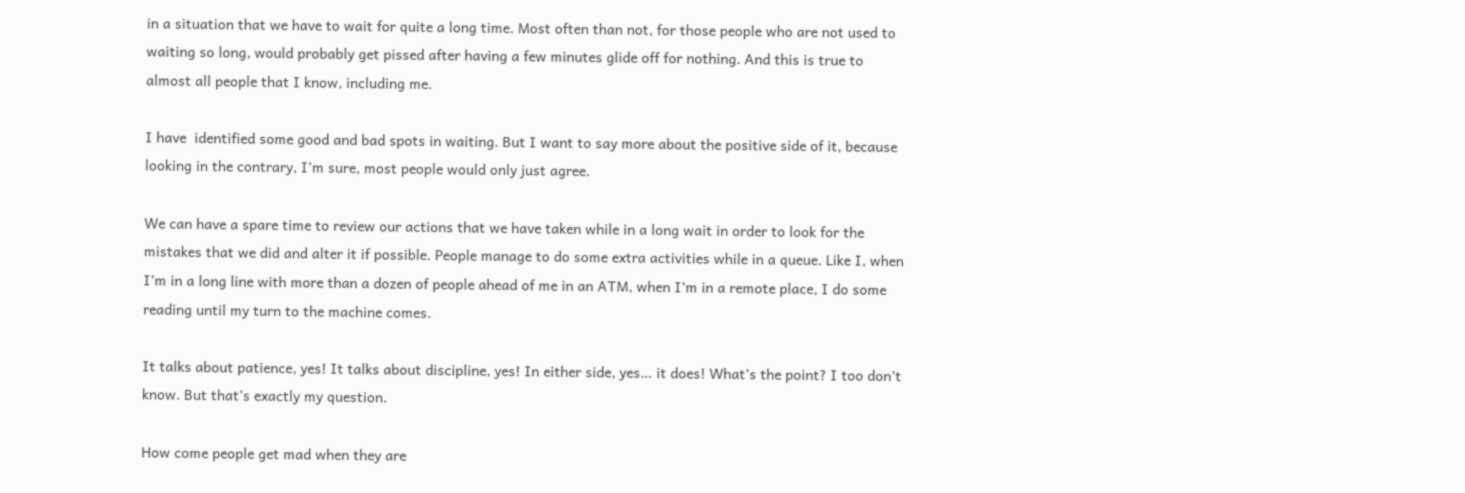in a situation that we have to wait for quite a long time. Most often than not, for those people who are not used to waiting so long, would probably get pissed after having a few minutes glide off for nothing. And this is true to almost all people that I know, including me.

I have  identified some good and bad spots in waiting. But I want to say more about the positive side of it, because looking in the contrary, I’m sure, most people would only just agree.

We can have a spare time to review our actions that we have taken while in a long wait in order to look for the mistakes that we did and alter it if possible. People manage to do some extra activities while in a queue. Like I, when I’m in a long line with more than a dozen of people ahead of me in an ATM, when I’m in a remote place, I do some reading until my turn to the machine comes.

It talks about patience, yes! It talks about discipline, yes! In either side, yes… it does! What’s the point? I too don’t know. But that’s exactly my question.

How come people get mad when they are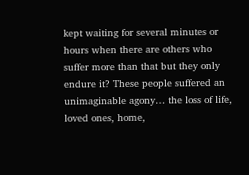kept waiting for several minutes or hours when there are others who suffer more than that but they only endure it? These people suffered an unimaginable agony… the loss of life, loved ones, home,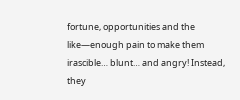fortune, opportunities and the like—enough pain to make them irascible… blunt… and angry! Instead, they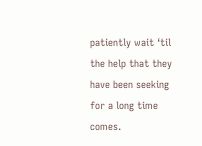patiently wait ‘til the help that they have been seeking for a long time comes.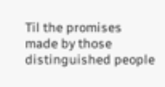Til the promises made by those distinguished people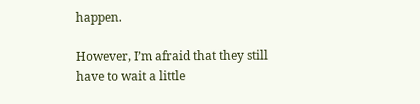happen.

However, I’m afraid that they still have to wait a little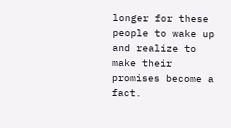longer for these people to wake up and realize to make their promises become a fact.